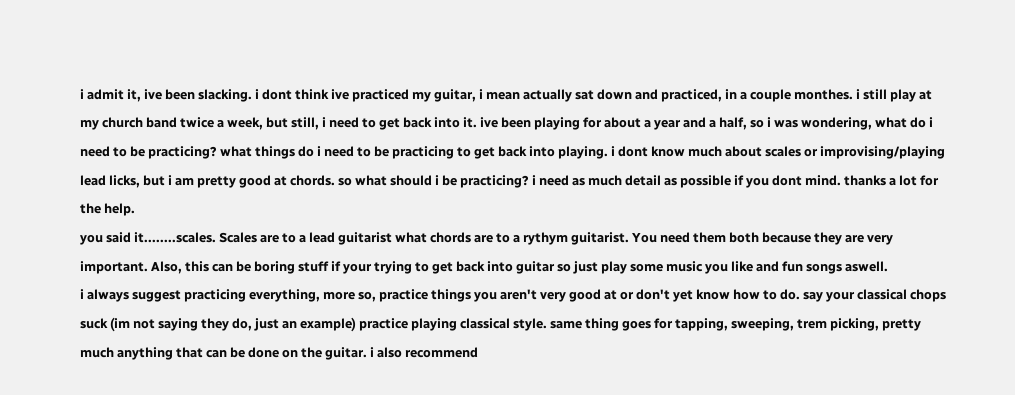i admit it, ive been slacking. i dont think ive practiced my guitar, i mean actually sat down and practiced, in a couple monthes. i still play at my church band twice a week, but still, i need to get back into it. ive been playing for about a year and a half, so i was wondering, what do i need to be practicing? what things do i need to be practicing to get back into playing. i dont know much about scales or improvising/playing lead licks, but i am pretty good at chords. so what should i be practicing? i need as much detail as possible if you dont mind. thanks a lot for the help.
you said it........scales. Scales are to a lead guitarist what chords are to a rythym guitarist. You need them both because they are very important. Also, this can be boring stuff if your trying to get back into guitar so just play some music you like and fun songs aswell.
i always suggest practicing everything, more so, practice things you aren't very good at or don't yet know how to do. say your classical chops suck (im not saying they do, just an example) practice playing classical style. same thing goes for tapping, sweeping, trem picking, pretty much anything that can be done on the guitar. i also recommend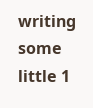writing some little 1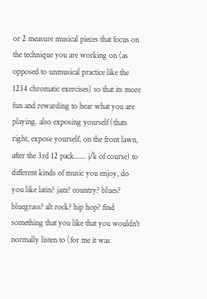or 2 measure musical pieces that focus on the technique you are working on (as opposed to unmusical practice like the 1234 chromatic exercises) so that its more fun and rewarding to hear what you are playing. also exposing yourself (thats right, expose yourself, on the front lawn, after the 3rd 12 pack...... j/k of course) to different kinds of music you enjoy, do you like latin? jazz? country? blues? bluegrass? alt rock? hip hop? find something that you like that you wouldn't normally listen to (for me it was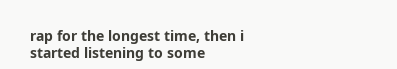rap for the longest time, then i started listening to some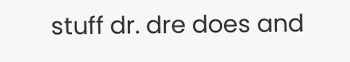stuff dr. dre does and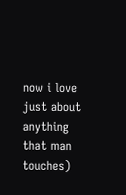now i love just about anything that man touches)